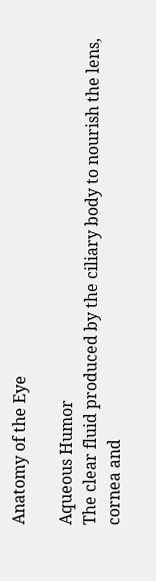Anatomy of the Eye

Aqueous Humor
The clear fluid produced by the ciliary body to nourish the lens, cornea and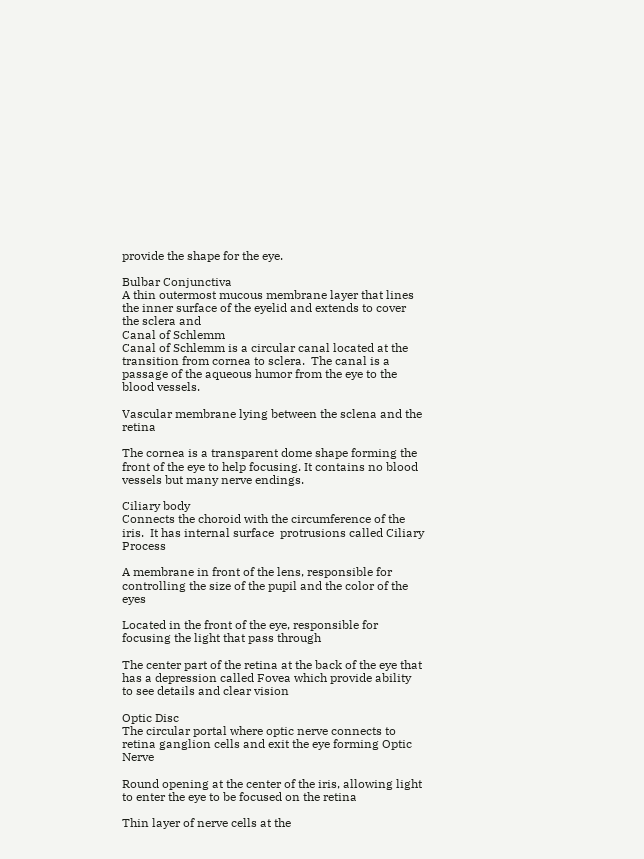provide the shape for the eye.

Bulbar Conjunctiva
A thin outermost mucous membrane layer that lines the inner surface of the eyelid and extends to cover the sclera and
Canal of Schlemm
Canal of Schlemm is a circular canal located at the transition from cornea to sclera.  The canal is a passage of the aqueous humor from the eye to the blood vessels.

Vascular membrane lying between the sclena and the retina

The cornea is a transparent dome shape forming the front of the eye to help focusing. It contains no blood vessels but many nerve endings.

Ciliary body
Connects the choroid with the circumference of the iris.  It has internal surface  protrusions called Ciliary Process

A membrane in front of the lens, responsible for controlling the size of the pupil and the color of the eyes

Located in the front of the eye, responsible for focusing the light that pass through

The center part of the retina at the back of the eye that has a depression called Fovea which provide ability to see details and clear vision

Optic Disc
The circular portal where optic nerve connects to retina ganglion cells and exit the eye forming Optic Nerve

Round opening at the center of the iris, allowing light to enter the eye to be focused on the retina

Thin layer of nerve cells at the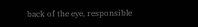back of the eye, responsible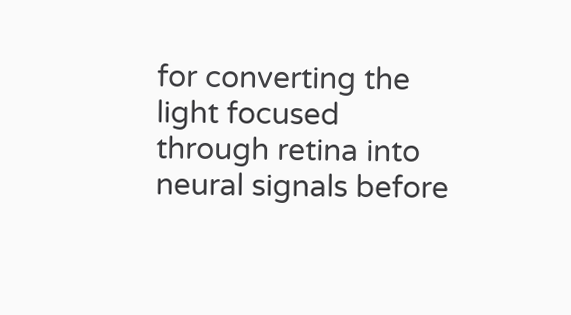for converting the light focused through retina into neural signals before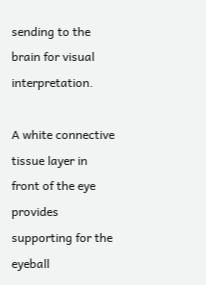sending to the brain for visual interpretation.

A white connective tissue layer in front of the eye provides supporting for the eyeball